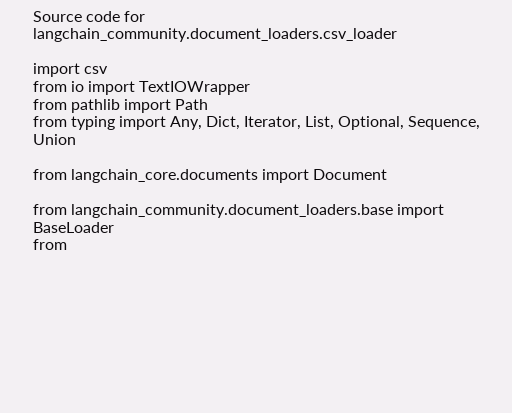Source code for langchain_community.document_loaders.csv_loader

import csv
from io import TextIOWrapper
from pathlib import Path
from typing import Any, Dict, Iterator, List, Optional, Sequence, Union

from langchain_core.documents import Document

from langchain_community.document_loaders.base import BaseLoader
from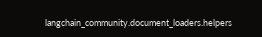langchain_community.document_loaders.helpers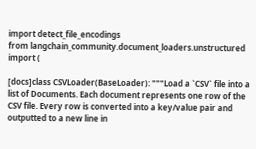import detect_file_encodings
from langchain_community.document_loaders.unstructured import (

[docs]class CSVLoader(BaseLoader): """Load a `CSV` file into a list of Documents. Each document represents one row of the CSV file. Every row is converted into a key/value pair and outputted to a new line in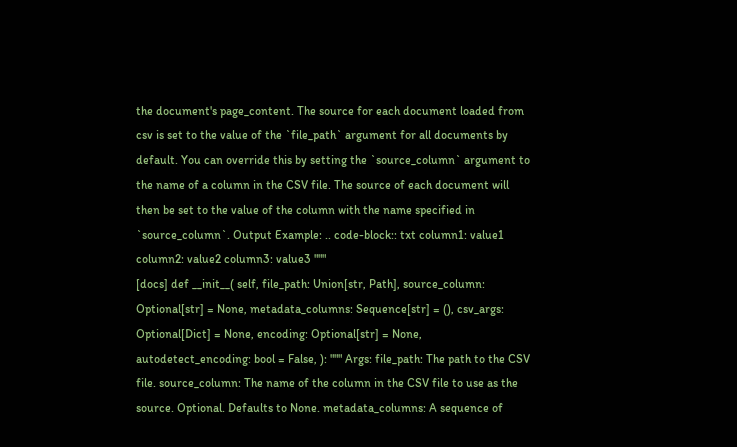the document's page_content. The source for each document loaded from csv is set to the value of the `file_path` argument for all documents by default. You can override this by setting the `source_column` argument to the name of a column in the CSV file. The source of each document will then be set to the value of the column with the name specified in `source_column`. Output Example: .. code-block:: txt column1: value1 column2: value2 column3: value3 """
[docs] def __init__( self, file_path: Union[str, Path], source_column: Optional[str] = None, metadata_columns: Sequence[str] = (), csv_args: Optional[Dict] = None, encoding: Optional[str] = None, autodetect_encoding: bool = False, ): """ Args: file_path: The path to the CSV file. source_column: The name of the column in the CSV file to use as the source. Optional. Defaults to None. metadata_columns: A sequence of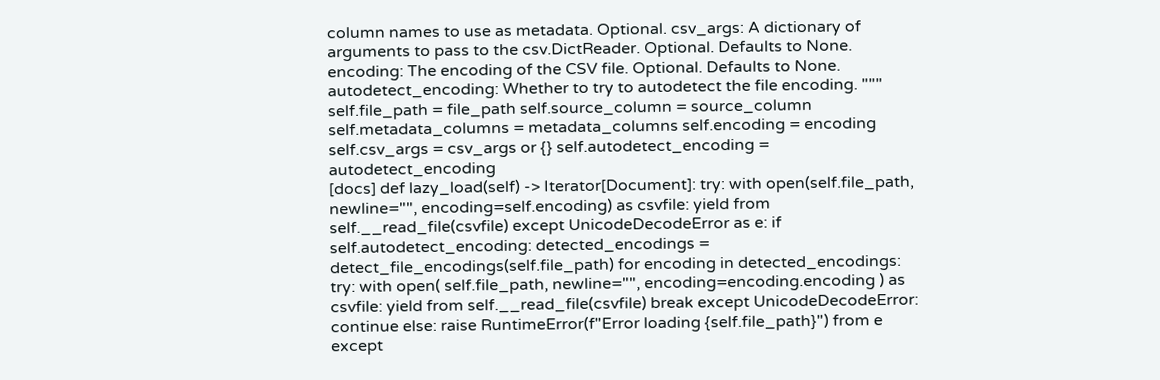column names to use as metadata. Optional. csv_args: A dictionary of arguments to pass to the csv.DictReader. Optional. Defaults to None. encoding: The encoding of the CSV file. Optional. Defaults to None. autodetect_encoding: Whether to try to autodetect the file encoding. """ self.file_path = file_path self.source_column = source_column self.metadata_columns = metadata_columns self.encoding = encoding self.csv_args = csv_args or {} self.autodetect_encoding = autodetect_encoding
[docs] def lazy_load(self) -> Iterator[Document]: try: with open(self.file_path, newline="", encoding=self.encoding) as csvfile: yield from self.__read_file(csvfile) except UnicodeDecodeError as e: if self.autodetect_encoding: detected_encodings = detect_file_encodings(self.file_path) for encoding in detected_encodings: try: with open( self.file_path, newline="", encoding=encoding.encoding ) as csvfile: yield from self.__read_file(csvfile) break except UnicodeDecodeError: continue else: raise RuntimeError(f"Error loading {self.file_path}") from e except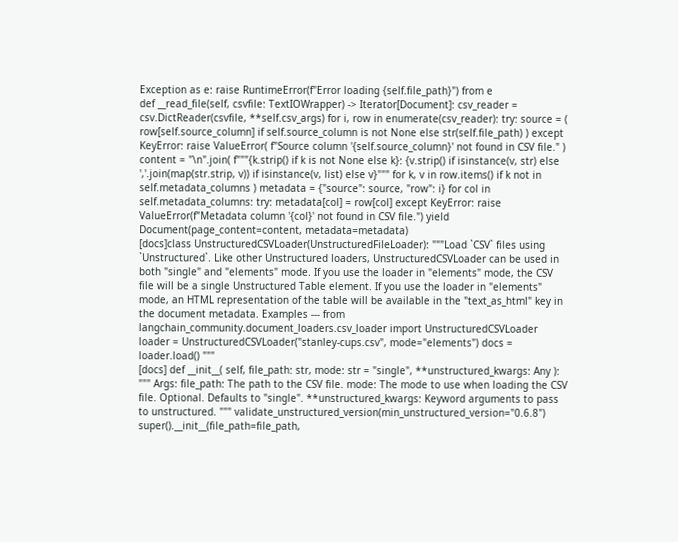Exception as e: raise RuntimeError(f"Error loading {self.file_path}") from e
def __read_file(self, csvfile: TextIOWrapper) -> Iterator[Document]: csv_reader = csv.DictReader(csvfile, **self.csv_args) for i, row in enumerate(csv_reader): try: source = ( row[self.source_column] if self.source_column is not None else str(self.file_path) ) except KeyError: raise ValueError( f"Source column '{self.source_column}' not found in CSV file." ) content = "\n".join( f"""{k.strip() if k is not None else k}: {v.strip() if isinstance(v, str) else ','.join(map(str.strip, v)) if isinstance(v, list) else v}""" for k, v in row.items() if k not in self.metadata_columns ) metadata = {"source": source, "row": i} for col in self.metadata_columns: try: metadata[col] = row[col] except KeyError: raise ValueError(f"Metadata column '{col}' not found in CSV file.") yield Document(page_content=content, metadata=metadata)
[docs]class UnstructuredCSVLoader(UnstructuredFileLoader): """Load `CSV` files using `Unstructured`. Like other Unstructured loaders, UnstructuredCSVLoader can be used in both "single" and "elements" mode. If you use the loader in "elements" mode, the CSV file will be a single Unstructured Table element. If you use the loader in "elements" mode, an HTML representation of the table will be available in the "text_as_html" key in the document metadata. Examples --- from langchain_community.document_loaders.csv_loader import UnstructuredCSVLoader loader = UnstructuredCSVLoader("stanley-cups.csv", mode="elements") docs = loader.load() """
[docs] def __init__( self, file_path: str, mode: str = "single", **unstructured_kwargs: Any ): """ Args: file_path: The path to the CSV file. mode: The mode to use when loading the CSV file. Optional. Defaults to "single". **unstructured_kwargs: Keyword arguments to pass to unstructured. """ validate_unstructured_version(min_unstructured_version="0.6.8") super().__init__(file_path=file_path,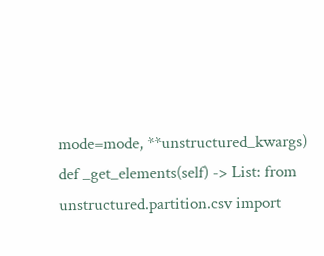mode=mode, **unstructured_kwargs)
def _get_elements(self) -> List: from unstructured.partition.csv import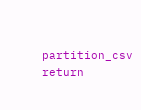partition_csv return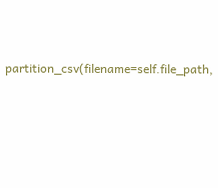partition_csv(filename=self.file_path,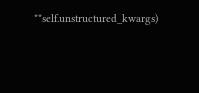**self.unstructured_kwargs)